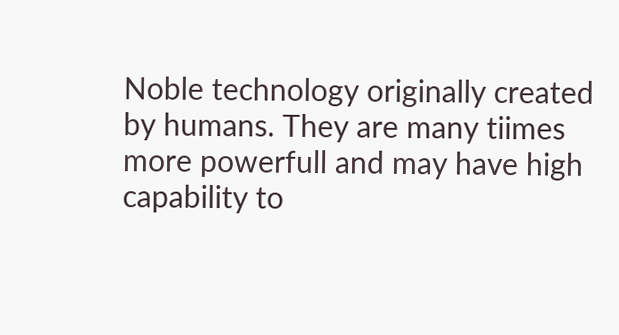Noble technology originally created by humans. They are many tiimes more powerfull and may have high capability to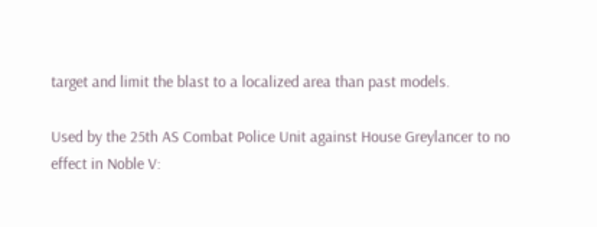target and limit the blast to a localized area than past models.

Used by the 25th AS Combat Police Unit against House Greylancer to no effect in Noble V: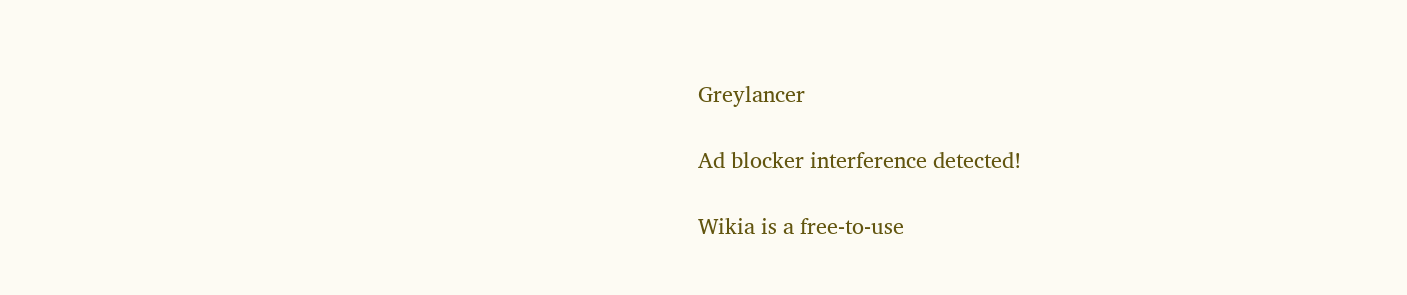Greylancer

Ad blocker interference detected!

Wikia is a free-to-use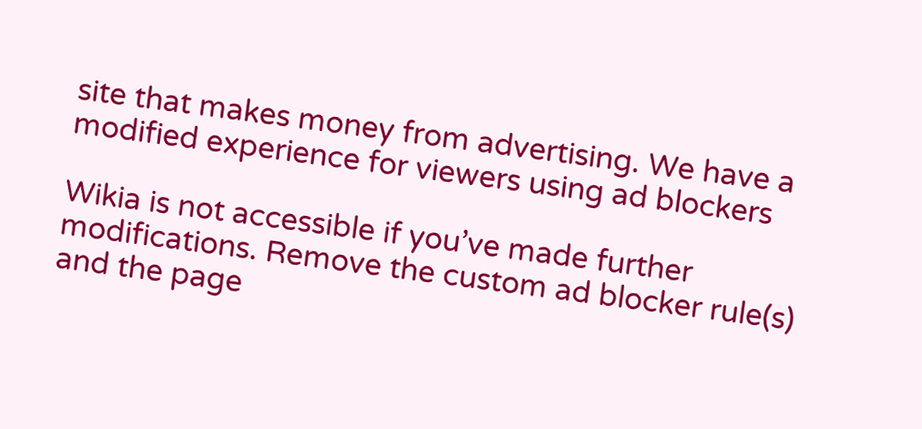site that makes money from advertising. We have a modified experience for viewers using ad blockers

Wikia is not accessible if you’ve made further modifications. Remove the custom ad blocker rule(s) and the page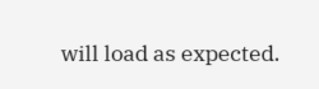will load as expected.